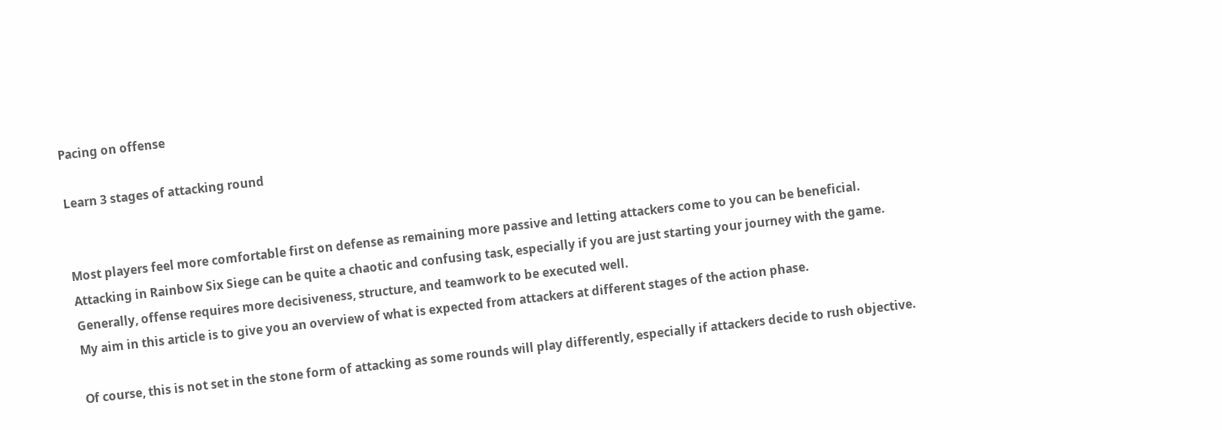Pacing on offense

Learn 3 stages of attacking round


Most players feel more comfortable first on defense as remaining more passive and letting attackers come to you can be beneficial.
Attacking in Rainbow Six Siege can be quite a chaotic and confusing task, especially if you are just starting your journey with the game. Generally, offense requires more decisiveness, structure, and teamwork to be executed well.
My aim in this article is to give you an overview of what is expected from attackers at different stages of the action phase.

Of course, this is not set in the stone form of attacking as some rounds will play differently, especially if attackers decide to rush objective.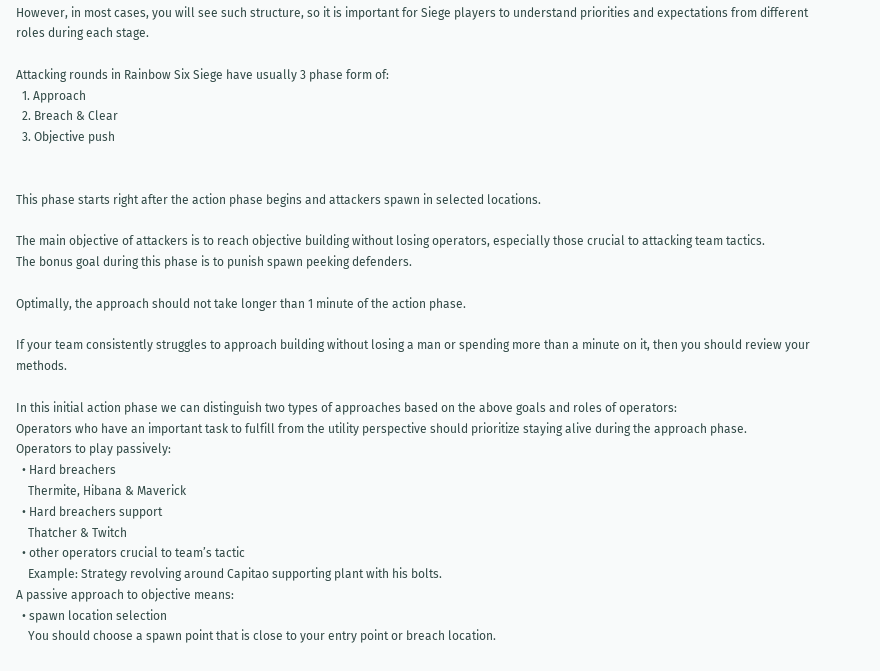However, in most cases, you will see such structure, so it is important for Siege players to understand priorities and expectations from different roles during each stage.

Attacking rounds in Rainbow Six Siege have usually 3 phase form of:
  1. Approach
  2. Breach & Clear
  3. Objective push


This phase starts right after the action phase begins and attackers spawn in selected locations.

The main objective of attackers is to reach objective building without losing operators, especially those crucial to attacking team tactics.
The bonus goal during this phase is to punish spawn peeking defenders.

Optimally, the approach should not take longer than 1 minute of the action phase.

If your team consistently struggles to approach building without losing a man or spending more than a minute on it, then you should review your methods.

In this initial action phase we can distinguish two types of approaches based on the above goals and roles of operators:
Operators who have an important task to fulfill from the utility perspective should prioritize staying alive during the approach phase.
Operators to play passively:
  • Hard breachers
    Thermite, Hibana & Maverick
  • Hard breachers support
    Thatcher & Twitch
  • other operators crucial to team’s tactic
    Example: Strategy revolving around Capitao supporting plant with his bolts.
A passive approach to objective means:
  • spawn location selection
    You should choose a spawn point that is close to your entry point or breach location.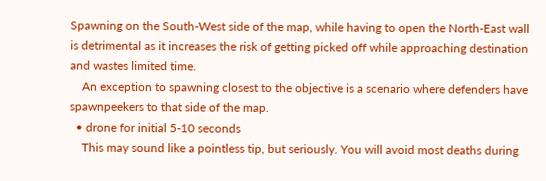Spawning on the South-West side of the map, while having to open the North-East wall is detrimental as it increases the risk of getting picked off while approaching destination and wastes limited time.
    An exception to spawning closest to the objective is a scenario where defenders have spawnpeekers to that side of the map.
  • drone for initial 5-10 seconds
    This may sound like a pointless tip, but seriously. You will avoid most deaths during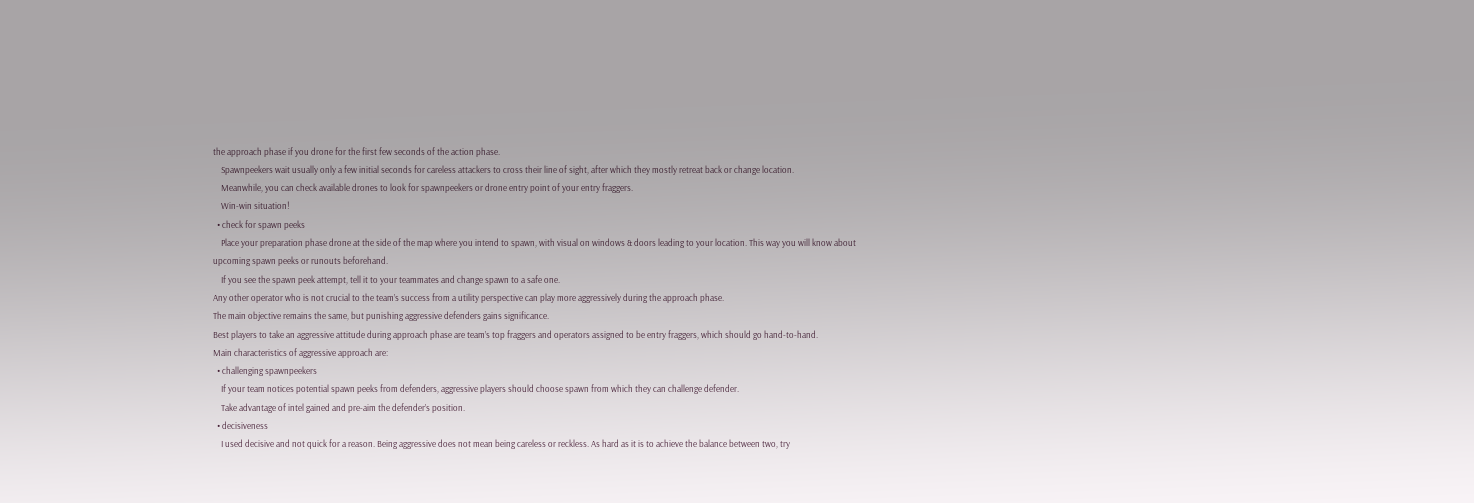the approach phase if you drone for the first few seconds of the action phase.
    Spawnpeekers wait usually only a few initial seconds for careless attackers to cross their line of sight, after which they mostly retreat back or change location.
    Meanwhile, you can check available drones to look for spawnpeekers or drone entry point of your entry fraggers.
    Win-win situation!
  • check for spawn peeks
    Place your preparation phase drone at the side of the map where you intend to spawn, with visual on windows & doors leading to your location. This way you will know about upcoming spawn peeks or runouts beforehand.
    If you see the spawn peek attempt, tell it to your teammates and change spawn to a safe one.
Any other operator who is not crucial to the team’s success from a utility perspective can play more aggressively during the approach phase.
The main objective remains the same, but punishing aggressive defenders gains significance.
Best players to take an aggressive attitude during approach phase are team’s top fraggers and operators assigned to be entry fraggers, which should go hand-to-hand.
Main characteristics of aggressive approach are:
  • challenging spawnpeekers
    If your team notices potential spawn peeks from defenders, aggressive players should choose spawn from which they can challenge defender.
    Take advantage of intel gained and pre-aim the defender’s position.
  • decisiveness
    I used decisive and not quick for a reason. Being aggressive does not mean being careless or reckless. As hard as it is to achieve the balance between two, try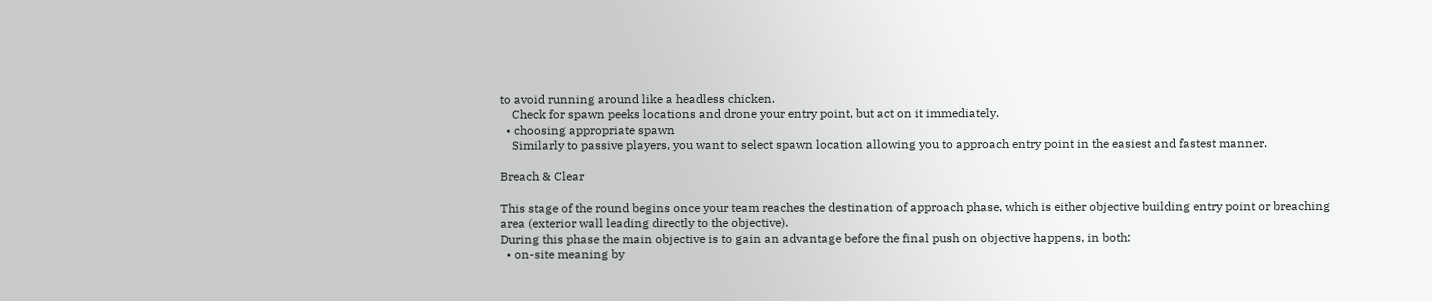to avoid running around like a headless chicken.
    Check for spawn peeks locations and drone your entry point, but act on it immediately.
  • choosing appropriate spawn
    Similarly to passive players, you want to select spawn location allowing you to approach entry point in the easiest and fastest manner.

Breach & Clear

This stage of the round begins once your team reaches the destination of approach phase, which is either objective building entry point or breaching area (exterior wall leading directly to the objective).
During this phase the main objective is to gain an advantage before the final push on objective happens, in both:
  • on-site meaning by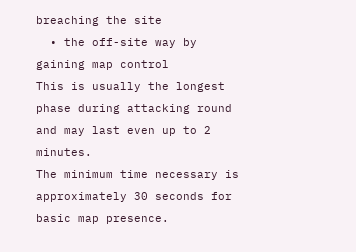breaching the site
  • the off-site way by gaining map control
This is usually the longest phase during attacking round and may last even up to 2 minutes.
The minimum time necessary is approximately 30 seconds for basic map presence.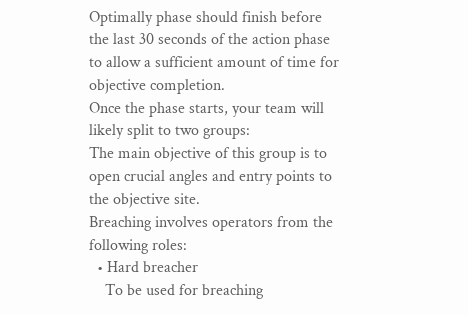Optimally phase should finish before the last 30 seconds of the action phase to allow a sufficient amount of time for objective completion.
Once the phase starts, your team will likely split to two groups:
The main objective of this group is to open crucial angles and entry points to the objective site.
Breaching involves operators from the following roles:
  • Hard breacher
    To be used for breaching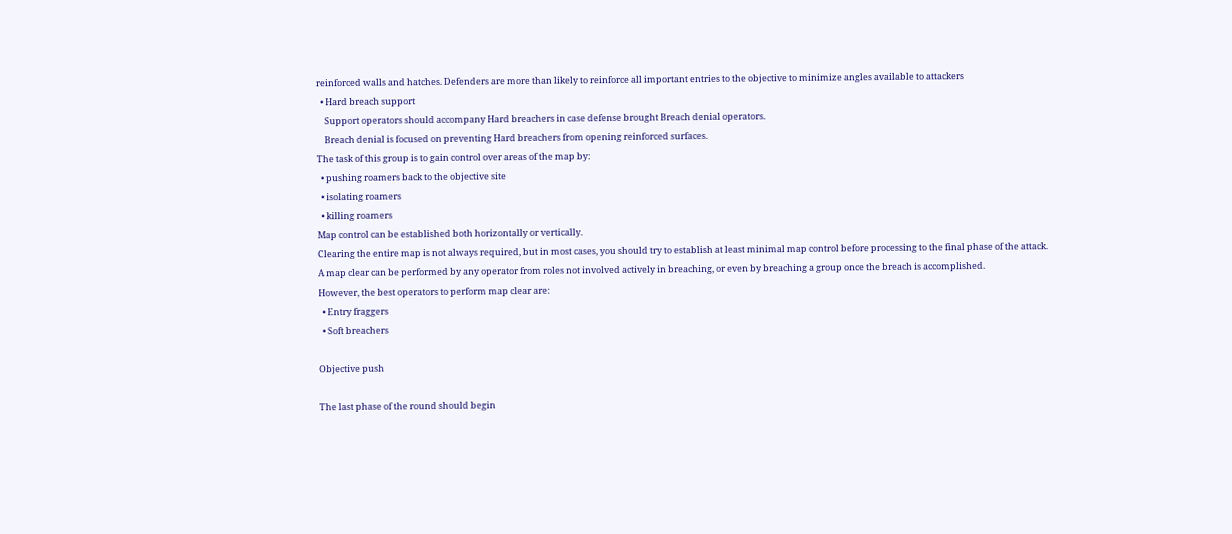reinforced walls and hatches. Defenders are more than likely to reinforce all important entries to the objective to minimize angles available to attackers
  • Hard breach support
    Support operators should accompany Hard breachers in case defense brought Breach denial operators.
    Breach denial is focused on preventing Hard breachers from opening reinforced surfaces.
The task of this group is to gain control over areas of the map by:
  • pushing roamers back to the objective site
  • isolating roamers
  • killing roamers
Map control can be established both horizontally or vertically.
Clearing the entire map is not always required, but in most cases, you should try to establish at least minimal map control before processing to the final phase of the attack.
A map clear can be performed by any operator from roles not involved actively in breaching, or even by breaching a group once the breach is accomplished.
However, the best operators to perform map clear are:
  • Entry fraggers
  • Soft breachers

Objective push

The last phase of the round should begin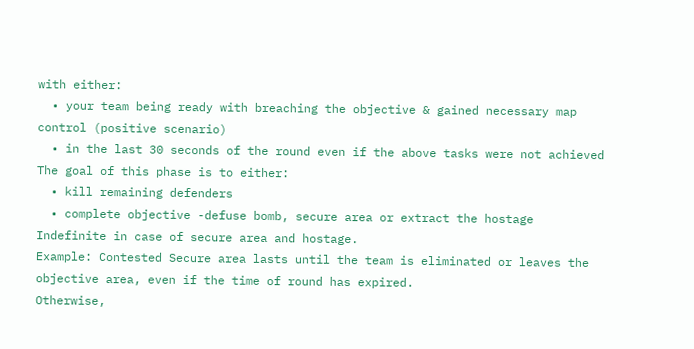with either:
  • your team being ready with breaching the objective & gained necessary map control (positive scenario)
  • in the last 30 seconds of the round even if the above tasks were not achieved
The goal of this phase is to either:
  • kill remaining defenders
  • complete objective -defuse bomb, secure area or extract the hostage
Indefinite in case of secure area and hostage.
Example: Contested Secure area lasts until the team is eliminated or leaves the objective area, even if the time of round has expired.
Otherwise,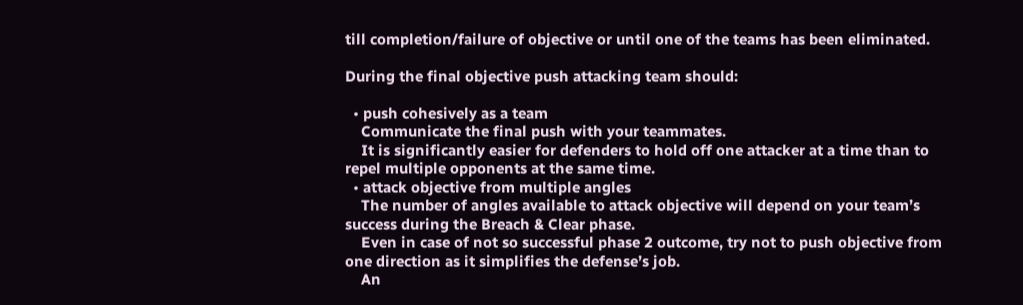till completion/failure of objective or until one of the teams has been eliminated.

During the final objective push attacking team should:

  • push cohesively as a team
    Communicate the final push with your teammates.
    It is significantly easier for defenders to hold off one attacker at a time than to repel multiple opponents at the same time.
  • attack objective from multiple angles
    The number of angles available to attack objective will depend on your team’s success during the Breach & Clear phase.
    Even in case of not so successful phase 2 outcome, try not to push objective from one direction as it simplifies the defense’s job.
    An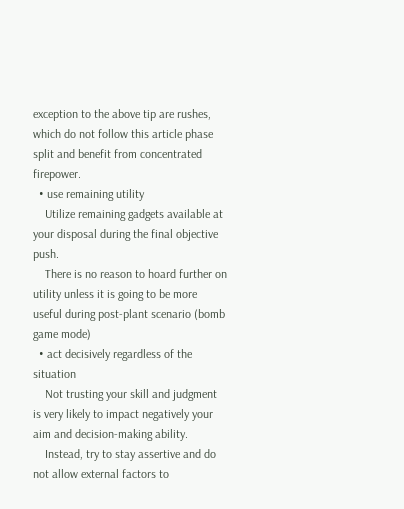exception to the above tip are rushes, which do not follow this article phase split and benefit from concentrated firepower.
  • use remaining utility
    Utilize remaining gadgets available at your disposal during the final objective push.
    There is no reason to hoard further on utility unless it is going to be more useful during post-plant scenario (bomb game mode)
  • act decisively regardless of the situation
    Not trusting your skill and judgment is very likely to impact negatively your aim and decision-making ability.
    Instead, try to stay assertive and do not allow external factors to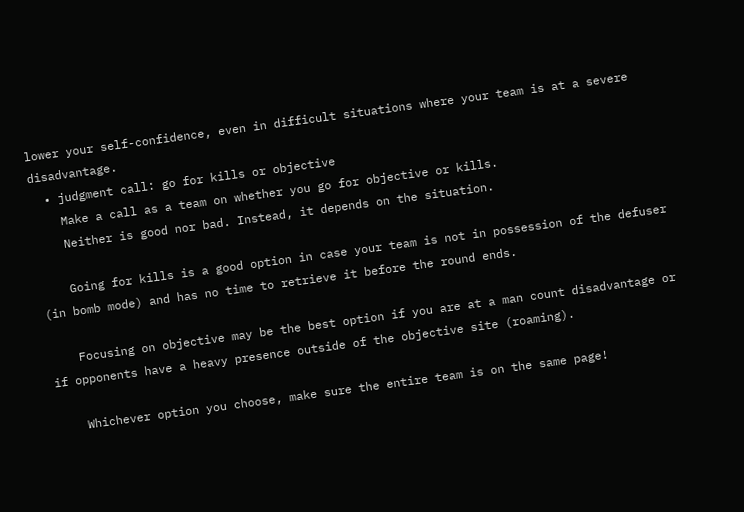lower your self-confidence, even in difficult situations where your team is at a severe disadvantage.
  • judgment call: go for kills or objective
    Make a call as a team on whether you go for objective or kills.
    Neither is good nor bad. Instead, it depends on the situation.

    Going for kills is a good option in case your team is not in possession of the defuser (in bomb mode) and has no time to retrieve it before the round ends.

    Focusing on objective may be the best option if you are at a man count disadvantage or if opponents have a heavy presence outside of the objective site (roaming).

    Whichever option you choose, make sure the entire team is on the same page!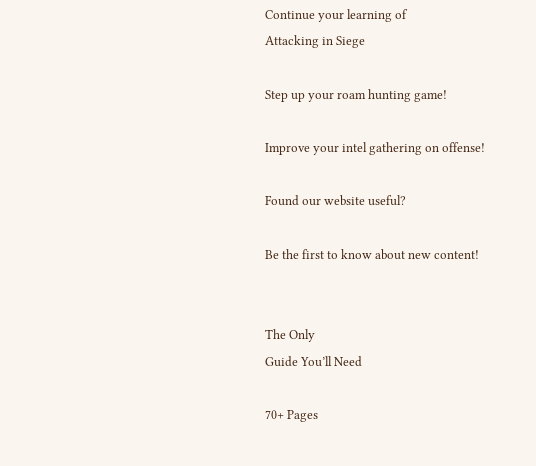Continue your learning of
Attacking in Siege

Step up your roam hunting game!

Improve your intel gathering on offense!

Found our website useful?

Be the first to know about new content!


The Only
Guide You’ll Need

70+ Pages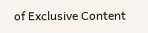of Exclusive Content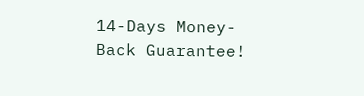14-Days Money-Back Guarantee!